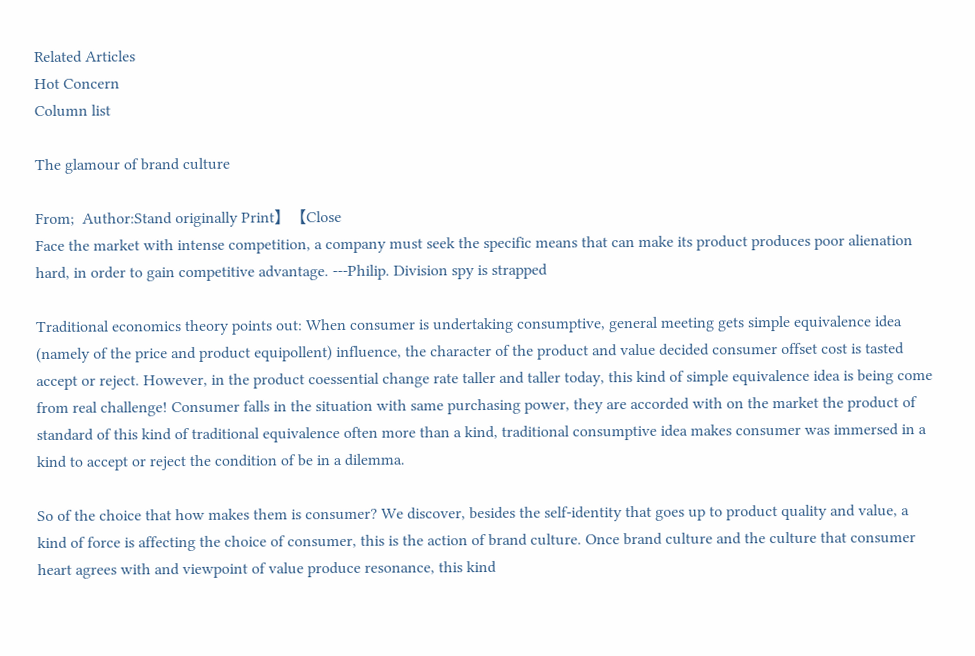Related Articles
Hot Concern
Column list

The glamour of brand culture

From;  Author:Stand originally Print】【Close
Face the market with intense competition, a company must seek the specific means that can make its product produces poor alienation hard, in order to gain competitive advantage. ---Philip. Division spy is strapped

Traditional economics theory points out: When consumer is undertaking consumptive, general meeting gets simple equivalence idea (namely of the price and product equipollent) influence, the character of the product and value decided consumer offset cost is tasted accept or reject. However, in the product coessential change rate taller and taller today, this kind of simple equivalence idea is being come from real challenge! Consumer falls in the situation with same purchasing power, they are accorded with on the market the product of standard of this kind of traditional equivalence often more than a kind, traditional consumptive idea makes consumer was immersed in a kind to accept or reject the condition of be in a dilemma.

So of the choice that how makes them is consumer? We discover, besides the self-identity that goes up to product quality and value, a kind of force is affecting the choice of consumer, this is the action of brand culture. Once brand culture and the culture that consumer heart agrees with and viewpoint of value produce resonance, this kind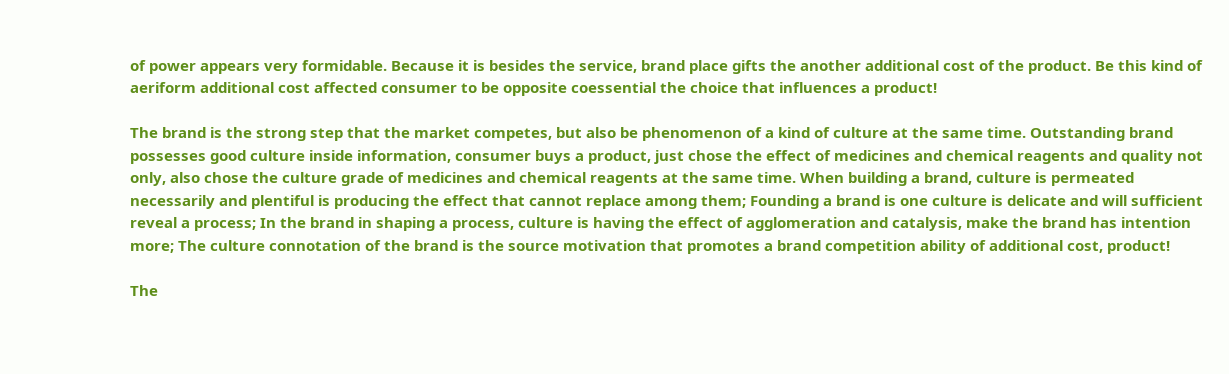of power appears very formidable. Because it is besides the service, brand place gifts the another additional cost of the product. Be this kind of aeriform additional cost affected consumer to be opposite coessential the choice that influences a product!

The brand is the strong step that the market competes, but also be phenomenon of a kind of culture at the same time. Outstanding brand possesses good culture inside information, consumer buys a product, just chose the effect of medicines and chemical reagents and quality not only, also chose the culture grade of medicines and chemical reagents at the same time. When building a brand, culture is permeated necessarily and plentiful is producing the effect that cannot replace among them; Founding a brand is one culture is delicate and will sufficient reveal a process; In the brand in shaping a process, culture is having the effect of agglomeration and catalysis, make the brand has intention more; The culture connotation of the brand is the source motivation that promotes a brand competition ability of additional cost, product!

The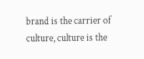brand is the carrier of culture, culture is the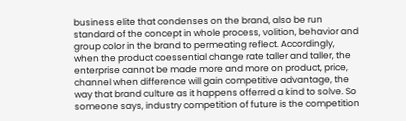business elite that condenses on the brand, also be run standard of the concept in whole process, volition, behavior and group color in the brand to permeating reflect. Accordingly, when the product coessential change rate taller and taller, the enterprise cannot be made more and more on product, price, channel when difference will gain competitive advantage, the way that brand culture as it happens offerred a kind to solve. So someone says, industry competition of future is the competition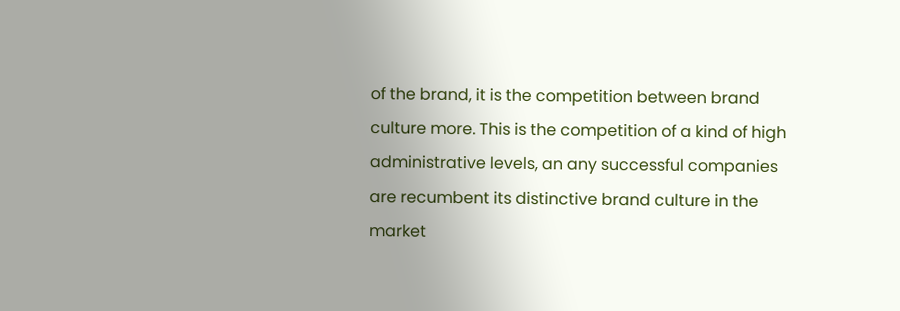of the brand, it is the competition between brand culture more. This is the competition of a kind of high administrative levels, an any successful companies are recumbent its distinctive brand culture in the market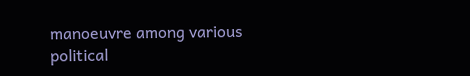manoeuvre among various political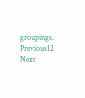groupings.
Previous12 Next